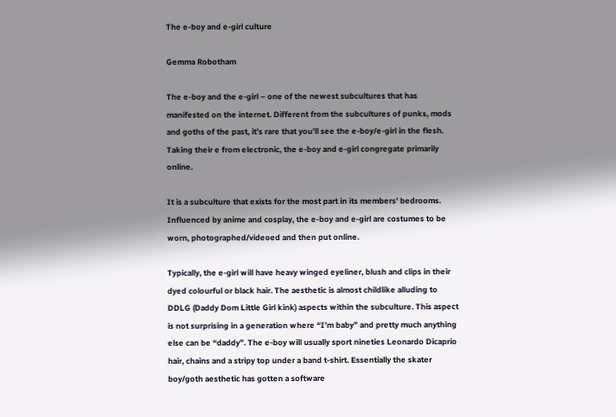The e-boy and e-girl culture

Gemma Robotham

The e-boy and the e-girl – one of the newest subcultures that has manifested on the internet. Different from the subcultures of punks, mods and goths of the past, it’s rare that you’ll see the e-boy/e-girl in the flesh. Taking their e from electronic, the e-boy and e-girl congregate primarily online.

It is a subculture that exists for the most part in its members’ bedrooms. Influenced by anime and cosplay, the e-boy and e-girl are costumes to be worn, photographed/videoed and then put online.

Typically, the e-girl will have heavy winged eyeliner, blush and clips in their dyed colourful or black hair. The aesthetic is almost childlike alluding to DDLG (Daddy Dom Little Girl kink) aspects within the subculture. This aspect is not surprising in a generation where “I’m baby” and pretty much anything else can be “daddy”. The e-boy will usually sport nineties Leonardo Dicaprio hair, chains and a stripy top under a band t-shirt. Essentially the skater boy/goth aesthetic has gotten a software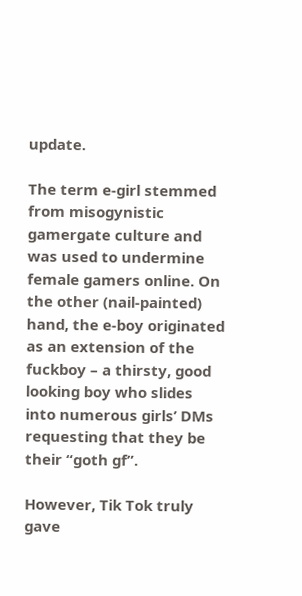update.

The term e-girl stemmed from misogynistic gamergate culture and was used to undermine female gamers online. On the other (nail-painted) hand, the e-boy originated as an extension of the fuckboy – a thirsty, good looking boy who slides into numerous girls’ DMs requesting that they be their “goth gf”.

However, Tik Tok truly gave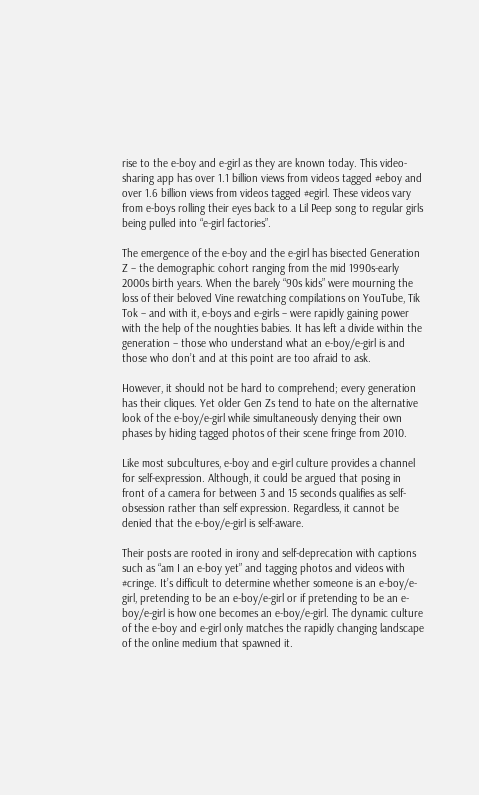rise to the e-boy and e-girl as they are known today. This video-sharing app has over 1.1 billion views from videos tagged #eboy and over 1.6 billion views from videos tagged #egirl. These videos vary from e-boys rolling their eyes back to a Lil Peep song to regular girls being pulled into “e-girl factories”.

The emergence of the e-boy and the e-girl has bisected Generation Z – the demographic cohort ranging from the mid 1990s-early 2000s birth years. When the barely “90s kids” were mourning the loss of their beloved Vine rewatching compilations on YouTube, Tik Tok – and with it, e-boys and e-girls – were rapidly gaining power with the help of the noughties babies. It has left a divide within the generation – those who understand what an e-boy/e-girl is and those who don’t and at this point are too afraid to ask.

However, it should not be hard to comprehend; every generation has their cliques. Yet older Gen Zs tend to hate on the alternative look of the e-boy/e-girl while simultaneously denying their own phases by hiding tagged photos of their scene fringe from 2010.

Like most subcultures, e-boy and e-girl culture provides a channel for self-expression. Although, it could be argued that posing in front of a camera for between 3 and 15 seconds qualifies as self-obsession rather than self expression. Regardless, it cannot be denied that the e-boy/e-girl is self-aware.

Their posts are rooted in irony and self-deprecation with captions such as “am I an e-boy yet” and tagging photos and videos with #cringe. It’s difficult to determine whether someone is an e-boy/e-girl, pretending to be an e-boy/e-girl or if pretending to be an e-boy/e-girl is how one becomes an e-boy/e-girl. The dynamic culture of the e-boy and e-girl only matches the rapidly changing landscape of the online medium that spawned it.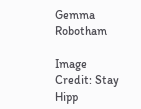Gemma Robotham

Image Credit: Stay Hipp